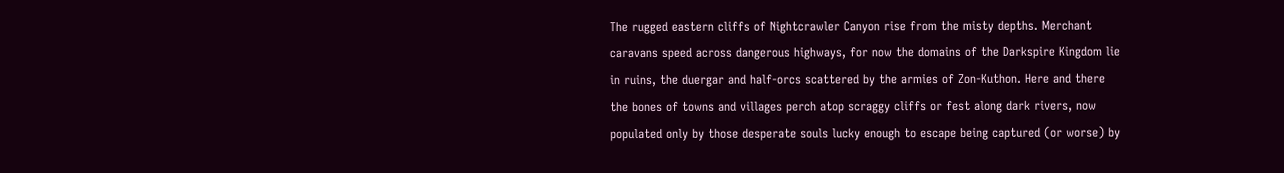The rugged eastern cliffs of Nightcrawler Canyon rise from the misty depths. Merchant caravans speed across dangerous highways, for now the domains of the Darkspire Kingdom lie in ruins, the duergar and half-orcs scattered by the armies of Zon-Kuthon. Here and there the bones of towns and villages perch atop scraggy cliffs or fest along dark rivers, now populated only by those desperate souls lucky enough to escape being captured (or worse) by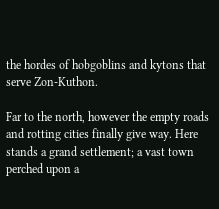the hordes of hobgoblins and kytons that serve Zon-Kuthon.

Far to the north, however the empty roads and rotting cities finally give way. Here stands a grand settlement; a vast town perched upon a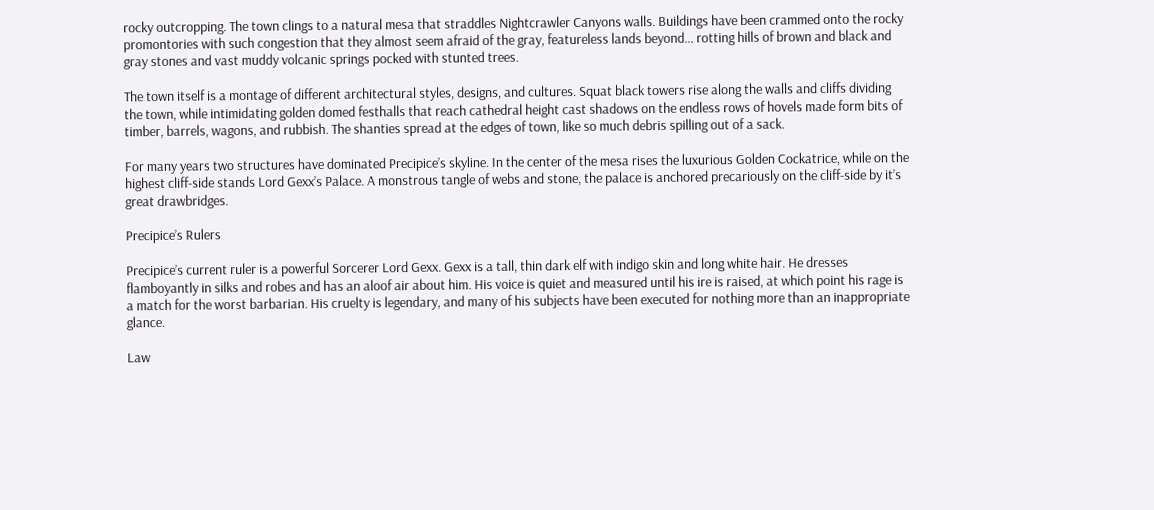rocky outcropping. The town clings to a natural mesa that straddles Nightcrawler Canyons walls. Buildings have been crammed onto the rocky promontories with such congestion that they almost seem afraid of the gray, featureless lands beyond… rotting hills of brown and black and gray stones and vast muddy volcanic springs pocked with stunted trees.

The town itself is a montage of different architectural styles, designs, and cultures. Squat black towers rise along the walls and cliffs dividing the town, while intimidating golden domed festhalls that reach cathedral height cast shadows on the endless rows of hovels made form bits of timber, barrels, wagons, and rubbish. The shanties spread at the edges of town, like so much debris spilling out of a sack.

For many years two structures have dominated Precipice’s skyline. In the center of the mesa rises the luxurious Golden Cockatrice, while on the highest cliff-side stands Lord Gexx’s Palace. A monstrous tangle of webs and stone, the palace is anchored precariously on the cliff-side by it’s great drawbridges.

Precipice’s Rulers

Precipice’s current ruler is a powerful Sorcerer Lord Gexx. Gexx is a tall, thin dark elf with indigo skin and long white hair. He dresses flamboyantly in silks and robes and has an aloof air about him. His voice is quiet and measured until his ire is raised, at which point his rage is a match for the worst barbarian. His cruelty is legendary, and many of his subjects have been executed for nothing more than an inappropriate glance.

Law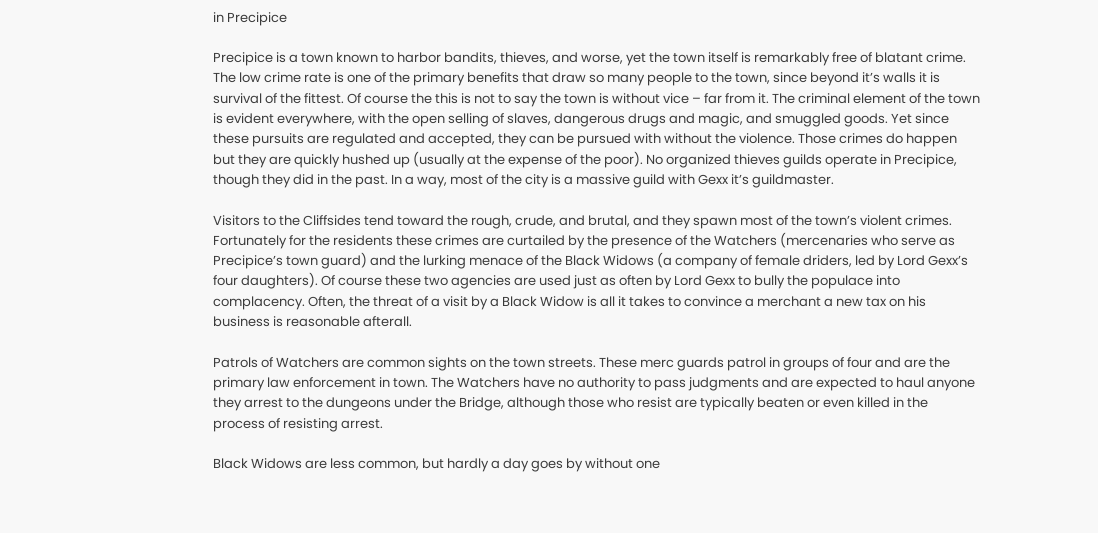in Precipice

Precipice is a town known to harbor bandits, thieves, and worse, yet the town itself is remarkably free of blatant crime. The low crime rate is one of the primary benefits that draw so many people to the town, since beyond it’s walls it is survival of the fittest. Of course the this is not to say the town is without vice – far from it. The criminal element of the town is evident everywhere, with the open selling of slaves, dangerous drugs and magic, and smuggled goods. Yet since these pursuits are regulated and accepted, they can be pursued with without the violence. Those crimes do happen but they are quickly hushed up (usually at the expense of the poor). No organized thieves guilds operate in Precipice, though they did in the past. In a way, most of the city is a massive guild with Gexx it’s guildmaster.

Visitors to the Cliffsides tend toward the rough, crude, and brutal, and they spawn most of the town’s violent crimes. Fortunately for the residents these crimes are curtailed by the presence of the Watchers (mercenaries who serve as Precipice’s town guard) and the lurking menace of the Black Widows (a company of female driders, led by Lord Gexx’s four daughters). Of course these two agencies are used just as often by Lord Gexx to bully the populace into complacency. Often, the threat of a visit by a Black Widow is all it takes to convince a merchant a new tax on his business is reasonable afterall.

Patrols of Watchers are common sights on the town streets. These merc guards patrol in groups of four and are the primary law enforcement in town. The Watchers have no authority to pass judgments and are expected to haul anyone they arrest to the dungeons under the Bridge, although those who resist are typically beaten or even killed in the process of resisting arrest.

Black Widows are less common, but hardly a day goes by without one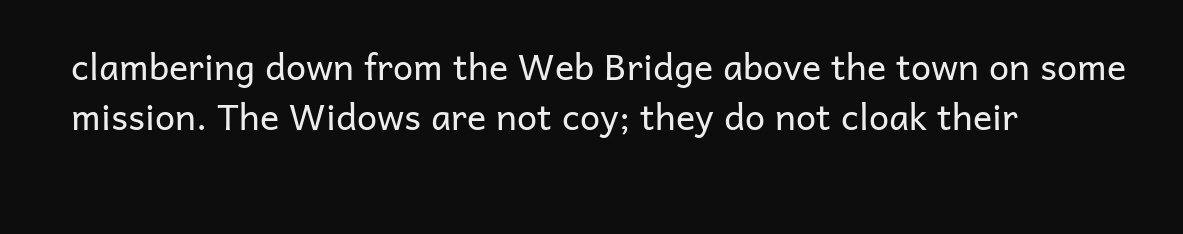clambering down from the Web Bridge above the town on some mission. The Widows are not coy; they do not cloak their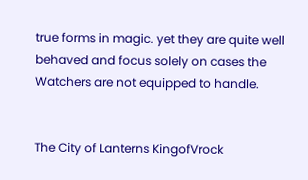true forms in magic. yet they are quite well behaved and focus solely on cases the Watchers are not equipped to handle.


The City of Lanterns KingofVrock